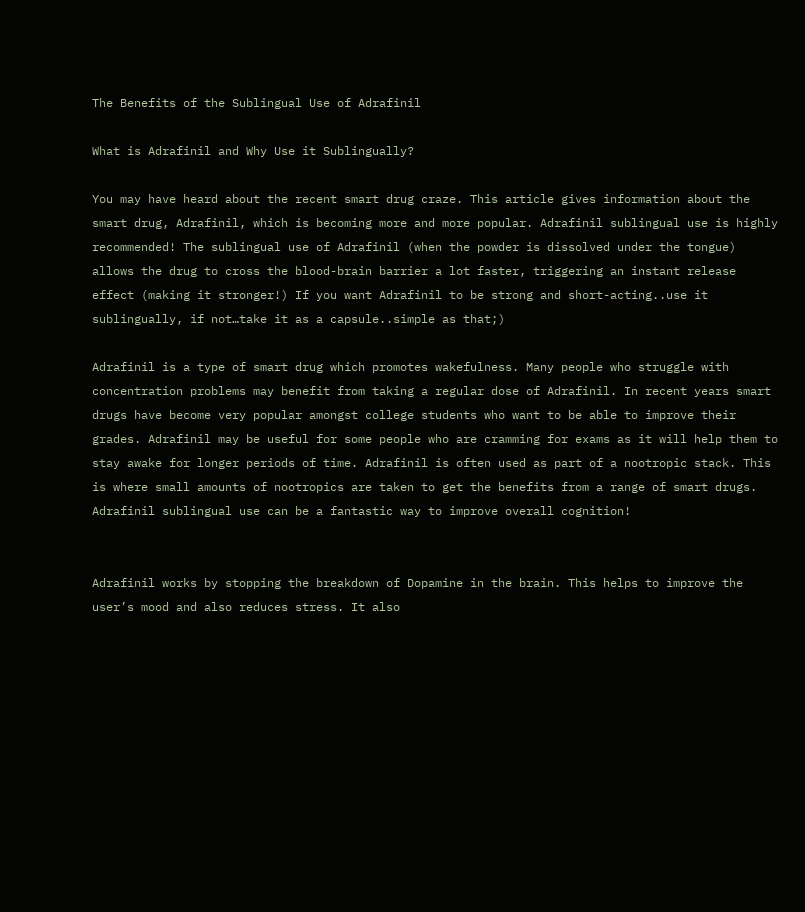The Benefits of the Sublingual Use of Adrafinil

What is Adrafinil and Why Use it Sublingually?

You may have heard about the recent smart drug craze. This article gives information about the smart drug, Adrafinil, which is becoming more and more popular. Adrafinil sublingual use is highly recommended! The sublingual use of Adrafinil (when the powder is dissolved under the tongue) allows the drug to cross the blood-brain barrier a lot faster, triggering an instant release effect (making it stronger!) If you want Adrafinil to be strong and short-acting..use it sublingually, if not…take it as a capsule..simple as that;)

Adrafinil is a type of smart drug which promotes wakefulness. Many people who struggle with concentration problems may benefit from taking a regular dose of Adrafinil. In recent years smart drugs have become very popular amongst college students who want to be able to improve their grades. Adrafinil may be useful for some people who are cramming for exams as it will help them to stay awake for longer periods of time. Adrafinil is often used as part of a nootropic stack. This is where small amounts of nootropics are taken to get the benefits from a range of smart drugs. Adrafinil sublingual use can be a fantastic way to improve overall cognition!


Adrafinil works by stopping the breakdown of Dopamine in the brain. This helps to improve the user’s mood and also reduces stress. It also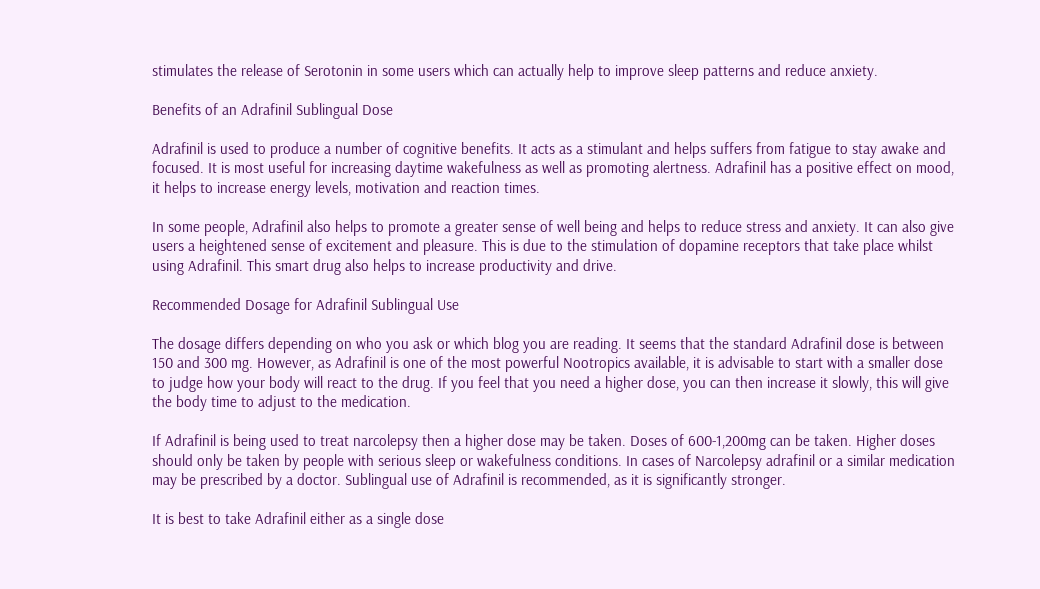stimulates the release of Serotonin in some users which can actually help to improve sleep patterns and reduce anxiety.

Benefits of an Adrafinil Sublingual Dose

Adrafinil is used to produce a number of cognitive benefits. It acts as a stimulant and helps suffers from fatigue to stay awake and focused. It is most useful for increasing daytime wakefulness as well as promoting alertness. Adrafinil has a positive effect on mood, it helps to increase energy levels, motivation and reaction times.

In some people, Adrafinil also helps to promote a greater sense of well being and helps to reduce stress and anxiety. It can also give users a heightened sense of excitement and pleasure. This is due to the stimulation of dopamine receptors that take place whilst using Adrafinil. This smart drug also helps to increase productivity and drive.

Recommended Dosage for Adrafinil Sublingual Use

The dosage differs depending on who you ask or which blog you are reading. It seems that the standard Adrafinil dose is between 150 and 300 mg. However, as Adrafinil is one of the most powerful Nootropics available, it is advisable to start with a smaller dose to judge how your body will react to the drug. If you feel that you need a higher dose, you can then increase it slowly, this will give the body time to adjust to the medication.

If Adrafinil is being used to treat narcolepsy then a higher dose may be taken. Doses of 600-1,200mg can be taken. Higher doses should only be taken by people with serious sleep or wakefulness conditions. In cases of Narcolepsy adrafinil or a similar medication may be prescribed by a doctor. Sublingual use of Adrafinil is recommended, as it is significantly stronger.

It is best to take Adrafinil either as a single dose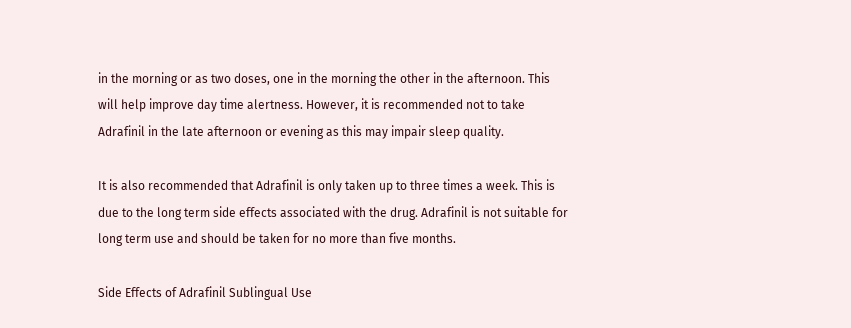in the morning or as two doses, one in the morning the other in the afternoon. This will help improve day time alertness. However, it is recommended not to take Adrafinil in the late afternoon or evening as this may impair sleep quality.

It is also recommended that Adrafinil is only taken up to three times a week. This is due to the long term side effects associated with the drug. Adrafinil is not suitable for long term use and should be taken for no more than five months.

Side Effects of Adrafinil Sublingual Use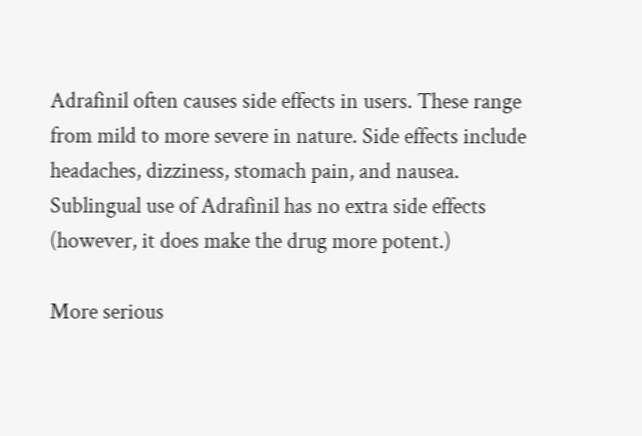Adrafinil often causes side effects in users. These range from mild to more severe in nature. Side effects include headaches, dizziness, stomach pain, and nausea. Sublingual use of Adrafinil has no extra side effects (however, it does make the drug more potent.)

More serious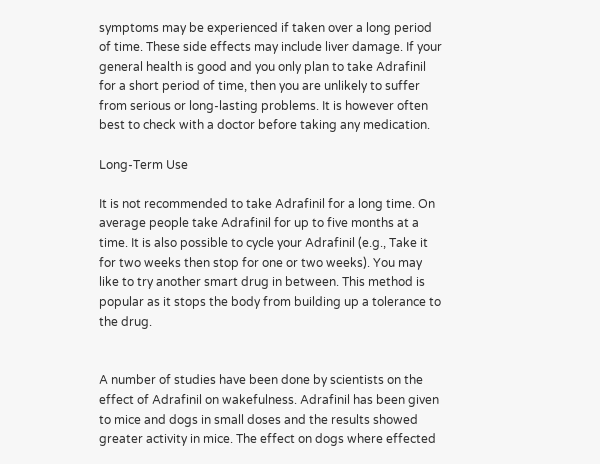symptoms may be experienced if taken over a long period of time. These side effects may include liver damage. If your general health is good and you only plan to take Adrafinil for a short period of time, then you are unlikely to suffer from serious or long-lasting problems. It is however often best to check with a doctor before taking any medication.

Long-Term Use

It is not recommended to take Adrafinil for a long time. On average people take Adrafinil for up to five months at a time. It is also possible to cycle your Adrafinil (e.g., Take it for two weeks then stop for one or two weeks). You may like to try another smart drug in between. This method is popular as it stops the body from building up a tolerance to the drug.


A number of studies have been done by scientists on the effect of Adrafinil on wakefulness. Adrafinil has been given to mice and dogs in small doses and the results showed greater activity in mice. The effect on dogs where effected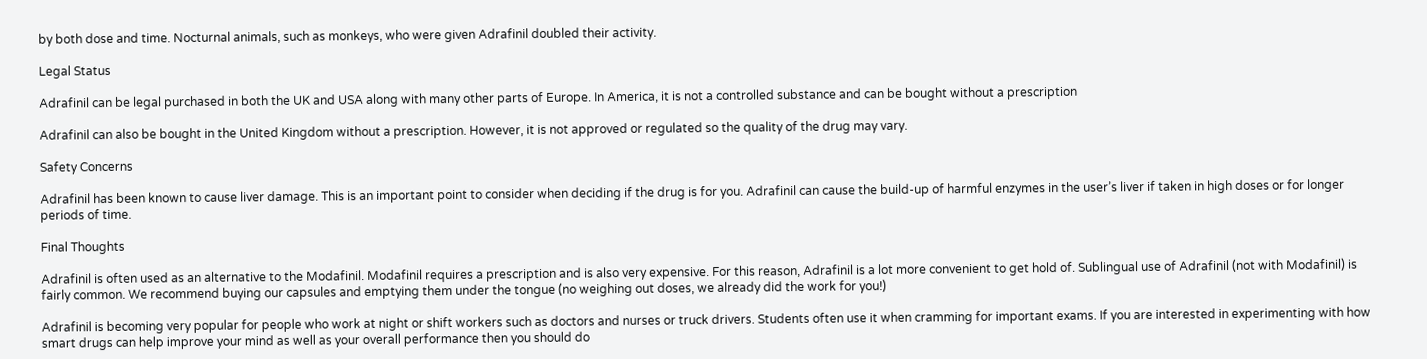by both dose and time. Nocturnal animals, such as monkeys, who were given Adrafinil doubled their activity.

Legal Status

Adrafinil can be legal purchased in both the UK and USA along with many other parts of Europe. In America, it is not a controlled substance and can be bought without a prescription

Adrafinil can also be bought in the United Kingdom without a prescription. However, it is not approved or regulated so the quality of the drug may vary.

Safety Concerns

Adrafinil has been known to cause liver damage. This is an important point to consider when deciding if the drug is for you. Adrafinil can cause the build-up of harmful enzymes in the user’s liver if taken in high doses or for longer periods of time.

Final Thoughts

Adrafinil is often used as an alternative to the Modafinil. Modafinil requires a prescription and is also very expensive. For this reason, Adrafinil is a lot more convenient to get hold of. Sublingual use of Adrafinil (not with Modafinil) is fairly common. We recommend buying our capsules and emptying them under the tongue (no weighing out doses, we already did the work for you!)

Adrafinil is becoming very popular for people who work at night or shift workers such as doctors and nurses or truck drivers. Students often use it when cramming for important exams. If you are interested in experimenting with how smart drugs can help improve your mind as well as your overall performance then you should do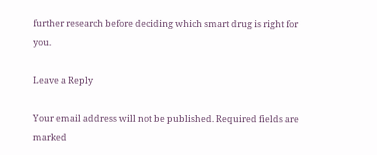further research before deciding which smart drug is right for you.

Leave a Reply

Your email address will not be published. Required fields are marked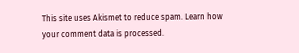This site uses Akismet to reduce spam. Learn how your comment data is processed.